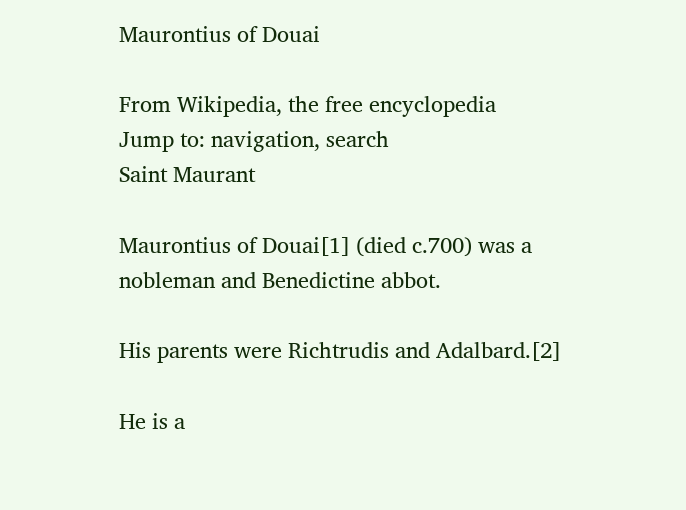Maurontius of Douai

From Wikipedia, the free encyclopedia
Jump to: navigation, search
Saint Maurant

Maurontius of Douai[1] (died c.700) was a nobleman and Benedictine abbot.

His parents were Richtrudis and Adalbard.[2]

He is a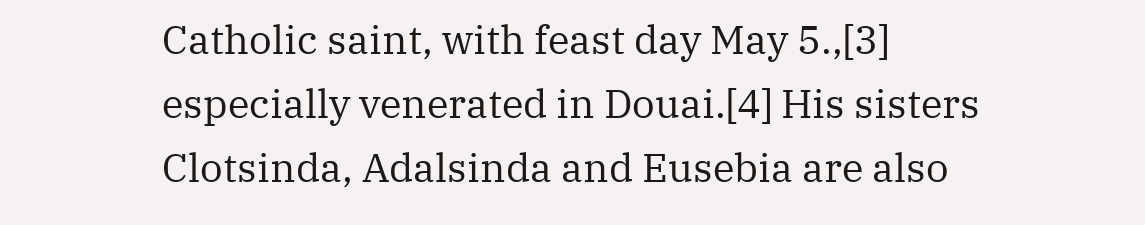Catholic saint, with feast day May 5.,[3] especially venerated in Douai.[4] His sisters Clotsinda, Adalsinda and Eusebia are also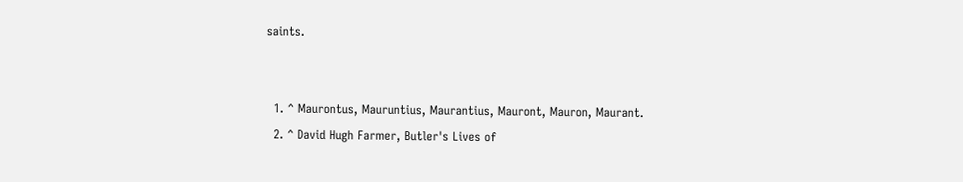saints.


  1. ^ Maurontus, Mauruntius, Maurantius, Mauront, Mauron, Maurant.
  2. ^ David Hugh Farmer, Butler's Lives of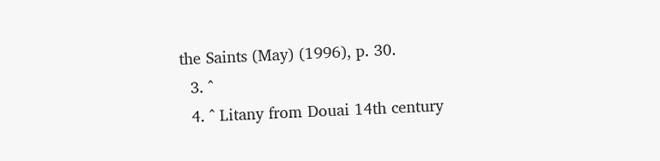the Saints (May) (1996), p. 30.
  3. ^
  4. ^ Litany from Douai 14th century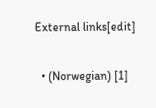External links[edit]

  • (Norwegian) [1]